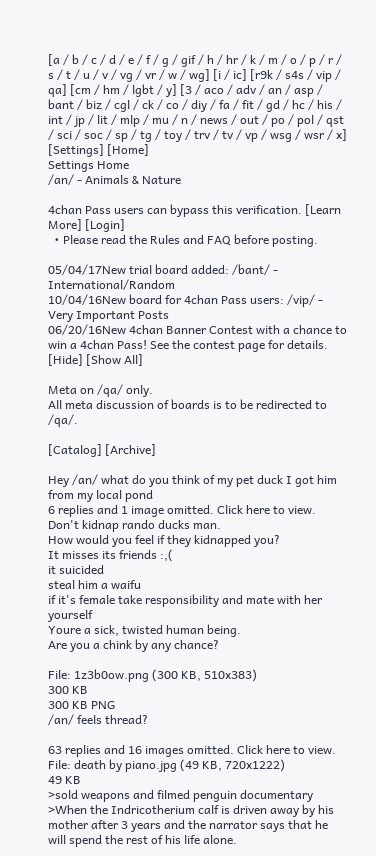[a / b / c / d / e / f / g / gif / h / hr / k / m / o / p / r / s / t / u / v / vg / vr / w / wg] [i / ic] [r9k / s4s / vip / qa] [cm / hm / lgbt / y] [3 / aco / adv / an / asp / bant / biz / cgl / ck / co / diy / fa / fit / gd / hc / his / int / jp / lit / mlp / mu / n / news / out / po / pol / qst / sci / soc / sp / tg / toy / trv / tv / vp / wsg / wsr / x] [Settings] [Home]
Settings Home
/an/ - Animals & Nature

4chan Pass users can bypass this verification. [Learn More] [Login]
  • Please read the Rules and FAQ before posting.

05/04/17New trial board added: /bant/ - International/Random
10/04/16New board for 4chan Pass users: /vip/ - Very Important Posts
06/20/16New 4chan Banner Contest with a chance to win a 4chan Pass! See the contest page for details.
[Hide] [Show All]

Meta on /qa/ only.
All meta discussion of boards is to be redirected to /qa/.

[Catalog] [Archive]

Hey /an/ what do you think of my pet duck I got him from my local pond
6 replies and 1 image omitted. Click here to view.
Don't kidnap rando ducks man.
How would you feel if they kidnapped you?
It misses its friends :,(
it suicided
steal him a waifu
if it's female take responsibility and mate with her yourself
Youre a sick, twisted human being.
Are you a chink by any chance?

File: 1z3b0ow.png (300 KB, 510x383)
300 KB
300 KB PNG
/an/ feels thread?

63 replies and 16 images omitted. Click here to view.
File: death by piano.jpg (49 KB, 720x1222)
49 KB
>sold weapons and filmed penguin documentary
>When the Indricotherium calf is driven away by his mother after 3 years and the narrator says that he will spend the rest of his life alone.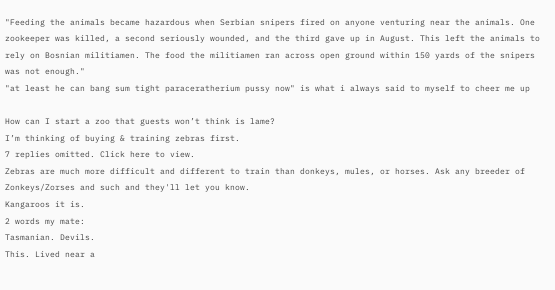"Feeding the animals became hazardous when Serbian snipers fired on anyone venturing near the animals. One zookeeper was killed, a second seriously wounded, and the third gave up in August. This left the animals to rely on Bosnian militiamen. The food the militiamen ran across open ground within 150 yards of the snipers was not enough."
"at least he can bang sum tight paraceratherium pussy now" is what i always said to myself to cheer me up

How can I start a zoo that guests won’t think is lame?
I’m thinking of buying & training zebras first.
7 replies omitted. Click here to view.
Zebras are much more difficult and different to train than donkeys, mules, or horses. Ask any breeder of Zonkeys/Zorses and such and they'll let you know.
Kangaroos it is.
2 words my mate:
Tasmanian. Devils.
This. Lived near a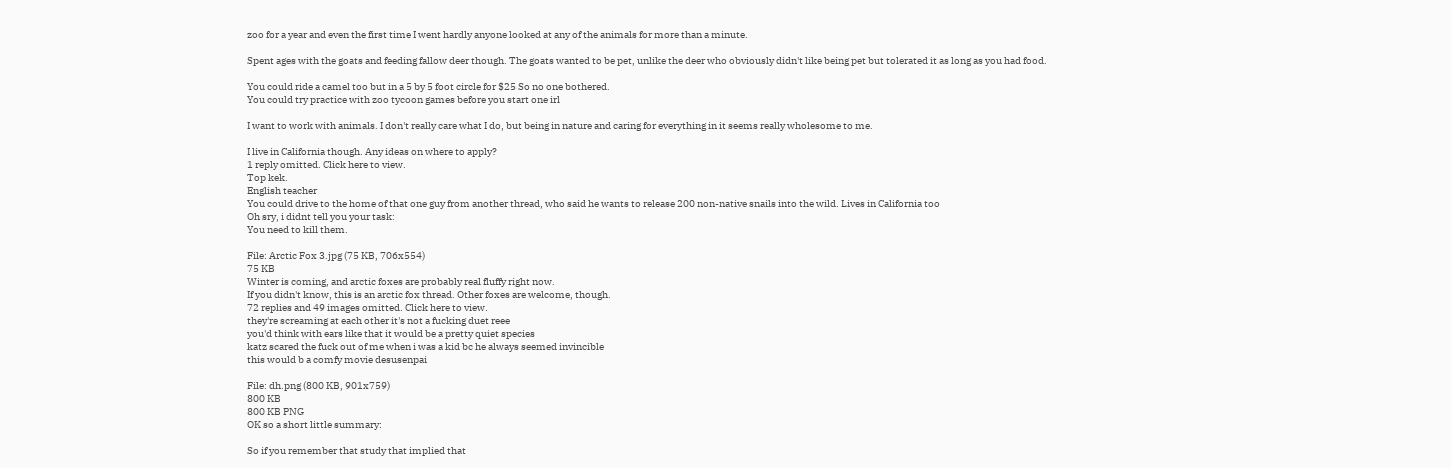zoo for a year and even the first time I went hardly anyone looked at any of the animals for more than a minute.

Spent ages with the goats and feeding fallow deer though. The goats wanted to be pet, unlike the deer who obviously didn't like being pet but tolerated it as long as you had food.

You could ride a camel too but in a 5 by 5 foot circle for $25 So no one bothered.
You could try practice with zoo tycoon games before you start one irl

I want to work with animals. I don't really care what I do, but being in nature and caring for everything in it seems really wholesome to me.

I live in California though. Any ideas on where to apply?
1 reply omitted. Click here to view.
Top kek.
English teacher
You could drive to the home of that one guy from another thread, who said he wants to release 200 non-native snails into the wild. Lives in California too
Oh sry, i didnt tell you your task:
You need to kill them.

File: Arctic Fox 3.jpg (75 KB, 706x554)
75 KB
Winter is coming, and arctic foxes are probably real fluffy right now.
If you didn't know, this is an arctic fox thread. Other foxes are welcome, though.
72 replies and 49 images omitted. Click here to view.
they're screaming at each other it's not a fucking duet reee
you'd think with ears like that it would be a pretty quiet species
katz scared the fuck out of me when i was a kid bc he always seemed invincible
this would b a comfy movie desusenpai

File: dh.png (800 KB, 901x759)
800 KB
800 KB PNG
OK so a short little summary:

So if you remember that study that implied that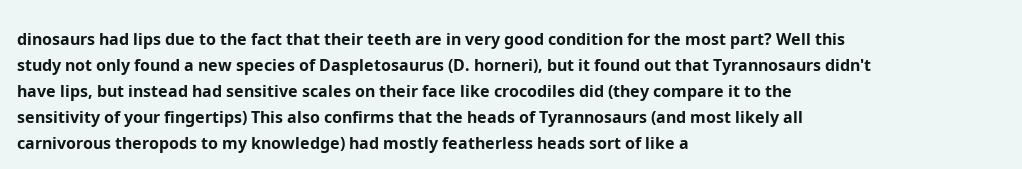dinosaurs had lips due to the fact that their teeth are in very good condition for the most part? Well this study not only found a new species of Daspletosaurus (D. horneri), but it found out that Tyrannosaurs didn't have lips, but instead had sensitive scales on their face like crocodiles did (they compare it to the sensitivity of your fingertips) This also confirms that the heads of Tyrannosaurs (and most likely all carnivorous theropods to my knowledge) had mostly featherless heads sort of like a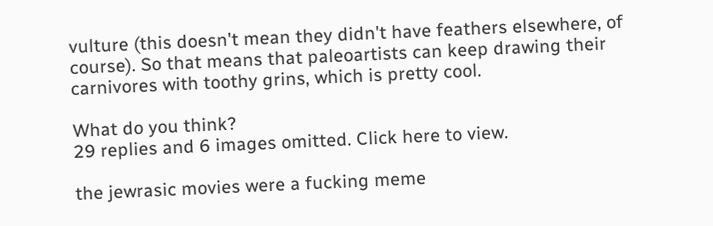vulture (this doesn't mean they didn't have feathers elsewhere, of course). So that means that paleoartists can keep drawing their carnivores with toothy grins, which is pretty cool.

What do you think?
29 replies and 6 images omitted. Click here to view.

the jewrasic movies were a fucking meme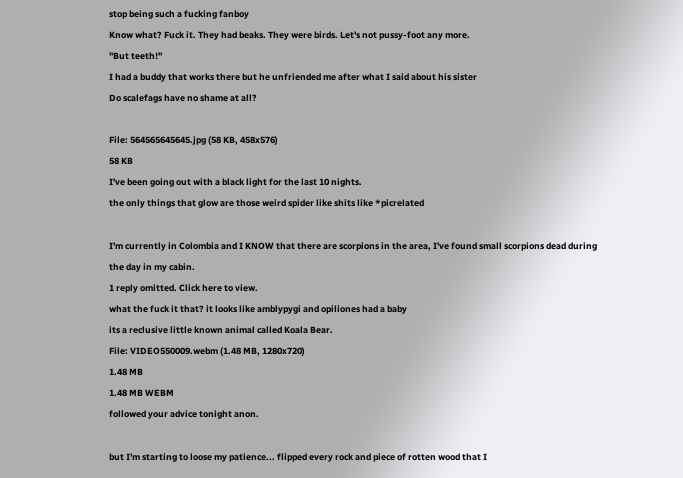stop being such a fucking fanboy
Know what? Fuck it. They had beaks. They were birds. Let's not pussy-foot any more.
"But teeth!"
I had a buddy that works there but he unfriended me after what I said about his sister
Do scalefags have no shame at all?

File: 564565645645.jpg (58 KB, 458x576)
58 KB
I've been going out with a black light for the last 10 nights.
the only things that glow are those weird spider like shits like *picrelated

I'm currently in Colombia and I KNOW that there are scorpions in the area, I've found small scorpions dead during the day in my cabin.
1 reply omitted. Click here to view.
what the fuck it that? it looks like amblypygi and opiliones had a baby
its a reclusive little known animal called Koala Bear.
File: VIDEO550009.webm (1.48 MB, 1280x720)
1.48 MB
1.48 MB WEBM
followed your advice tonight anon.

but I'm starting to loose my patience... flipped every rock and piece of rotten wood that I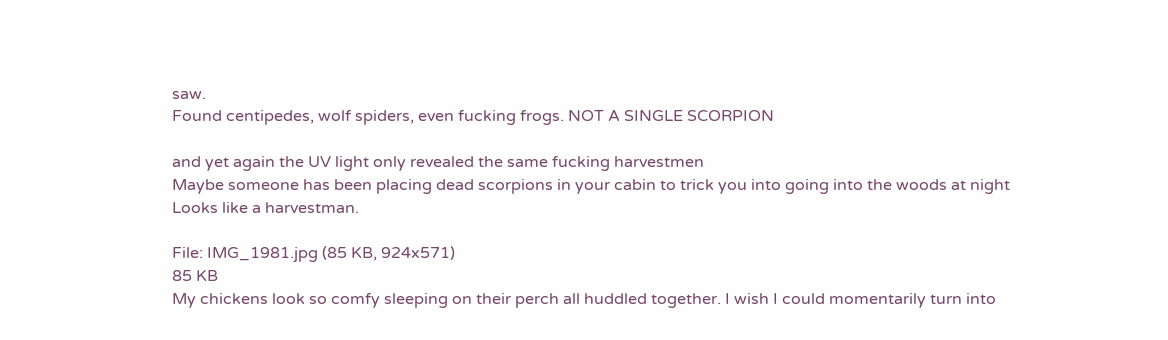saw.
Found centipedes, wolf spiders, even fucking frogs. NOT A SINGLE SCORPION

and yet again the UV light only revealed the same fucking harvestmen
Maybe someone has been placing dead scorpions in your cabin to trick you into going into the woods at night
Looks like a harvestman.

File: IMG_1981.jpg (85 KB, 924x571)
85 KB
My chickens look so comfy sleeping on their perch all huddled together. I wish I could momentarily turn into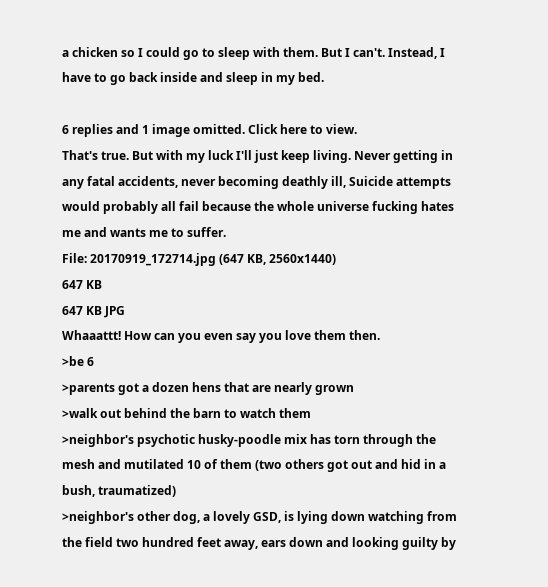a chicken so I could go to sleep with them. But I can't. Instead, I have to go back inside and sleep in my bed.

6 replies and 1 image omitted. Click here to view.
That's true. But with my luck I'll just keep living. Never getting in any fatal accidents, never becoming deathly ill, Suicide attempts would probably all fail because the whole universe fucking hates me and wants me to suffer.
File: 20170919_172714.jpg (647 KB, 2560x1440)
647 KB
647 KB JPG
Whaaattt! How can you even say you love them then.
>be 6
>parents got a dozen hens that are nearly grown
>walk out behind the barn to watch them
>neighbor's psychotic husky-poodle mix has torn through the mesh and mutilated 10 of them (two others got out and hid in a bush, traumatized)
>neighbor's other dog, a lovely GSD, is lying down watching from the field two hundred feet away, ears down and looking guilty by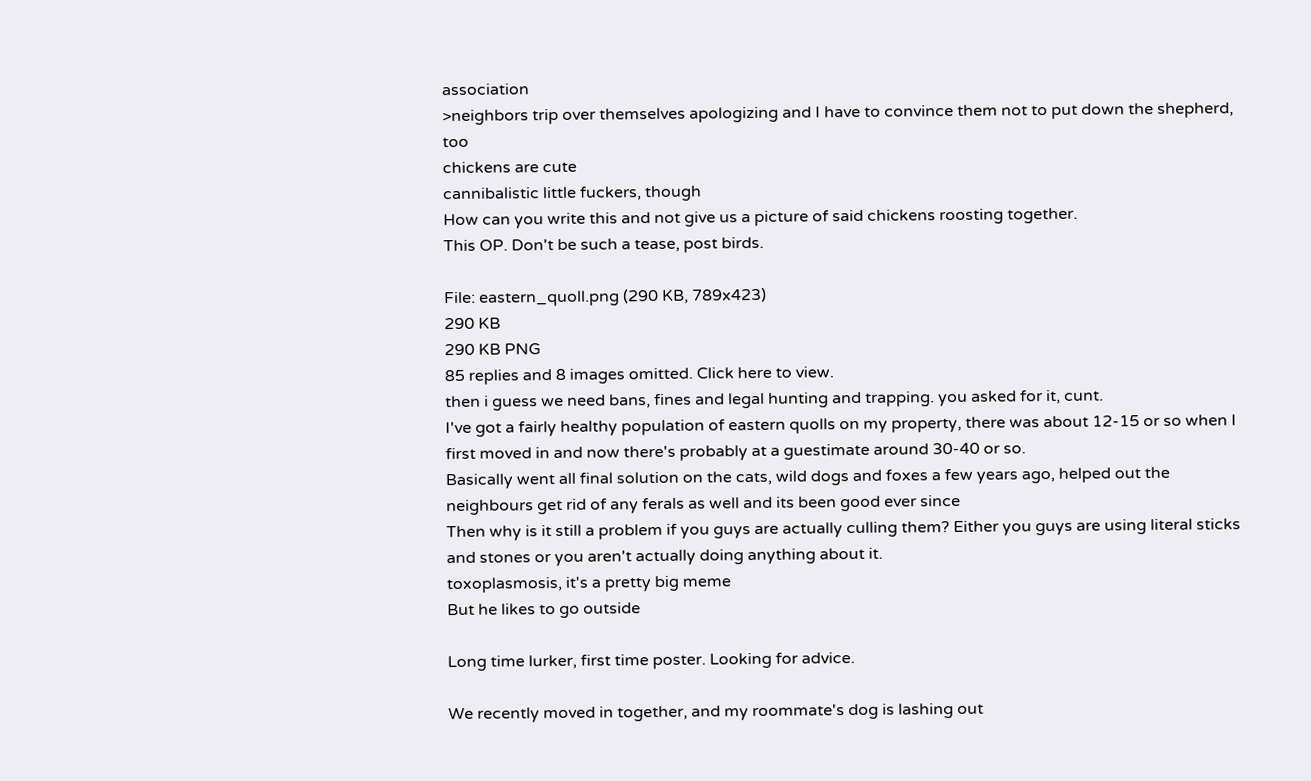association
>neighbors trip over themselves apologizing and I have to convince them not to put down the shepherd, too
chickens are cute
cannibalistic little fuckers, though
How can you write this and not give us a picture of said chickens roosting together.
This OP. Don't be such a tease, post birds.

File: eastern_quoll.png (290 KB, 789x423)
290 KB
290 KB PNG
85 replies and 8 images omitted. Click here to view.
then i guess we need bans, fines and legal hunting and trapping. you asked for it, cunt.
I've got a fairly healthy population of eastern quolls on my property, there was about 12-15 or so when I first moved in and now there's probably at a guestimate around 30-40 or so.
Basically went all final solution on the cats, wild dogs and foxes a few years ago, helped out the neighbours get rid of any ferals as well and its been good ever since
Then why is it still a problem if you guys are actually culling them? Either you guys are using literal sticks and stones or you aren't actually doing anything about it.
toxoplasmosis, it's a pretty big meme
But he likes to go outside

Long time lurker, first time poster. Looking for advice.

We recently moved in together, and my roommate's dog is lashing out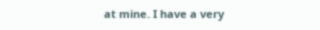at mine. I have a very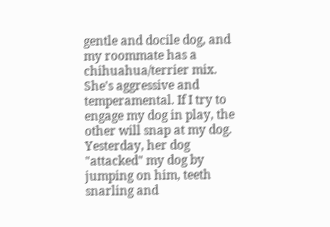gentle and docile dog, and my roommate has a chihuahua/terrier mix. She's aggressive and temperamental. If I try to engage my dog in play, the other will snap at my dog. Yesterday, her dog "attacked" my dog by jumping on him, teeth snarling and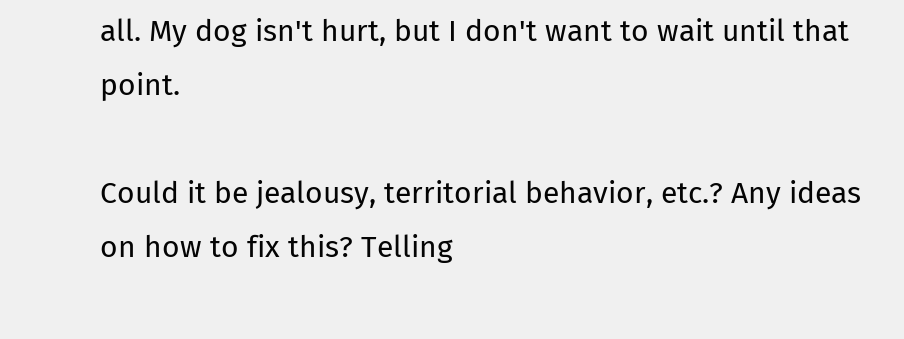all. My dog isn't hurt, but I don't want to wait until that point.

Could it be jealousy, territorial behavior, etc.? Any ideas on how to fix this? Telling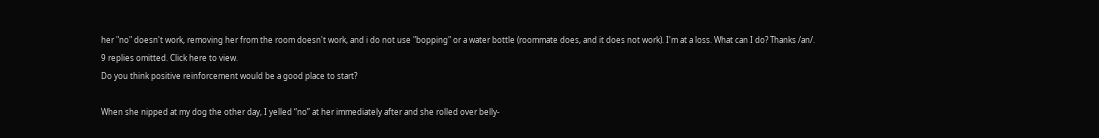her "no" doesn't work, removing her from the room doesn't work, and i do not use "bopping" or a water bottle (roommate does, and it does not work). I'm at a loss. What can I do? Thanks /an/.
9 replies omitted. Click here to view.
Do you think positive reinforcement would be a good place to start?

When she nipped at my dog the other day, I yelled “no” at her immediately after and she rolled over belly-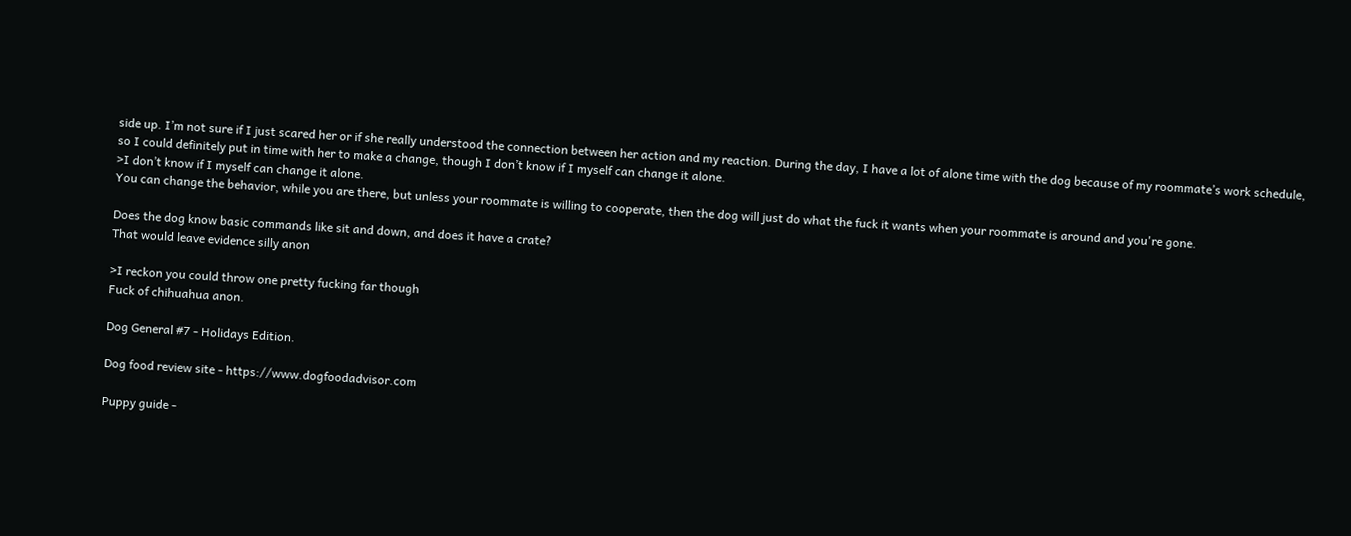side up. I’m not sure if I just scared her or if she really understood the connection between her action and my reaction. During the day, I have a lot of alone time with the dog because of my roommate’s work schedule, so I could definitely put in time with her to make a change, though I don’t know if I myself can change it alone.
>I don’t know if I myself can change it alone.
You can change the behavior, while you are there, but unless your roommate is willing to cooperate, then the dog will just do what the fuck it wants when your roommate is around and you're gone.

Does the dog know basic commands like sit and down, and does it have a crate?
That would leave evidence silly anon

>I reckon you could throw one pretty fucking far though
Fuck of chihuahua anon.

Dog General #7 - Holidays Edition.

Dog food review site - https://www.dogfoodadvisor.com

Puppy guide -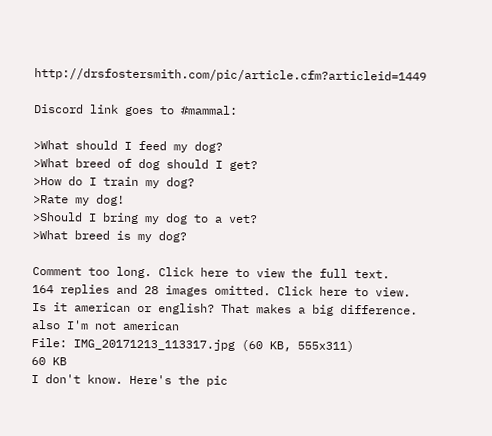http://drsfostersmith.com/pic/article.cfm?articleid=1449

Discord link goes to #mammal:

>What should I feed my dog?
>What breed of dog should I get?
>How do I train my dog?
>Rate my dog!
>Should I bring my dog to a vet?
>What breed is my dog?

Comment too long. Click here to view the full text.
164 replies and 28 images omitted. Click here to view.
Is it american or english? That makes a big difference.
also I'm not american
File: IMG_20171213_113317.jpg (60 KB, 555x311)
60 KB
I don't know. Here's the pic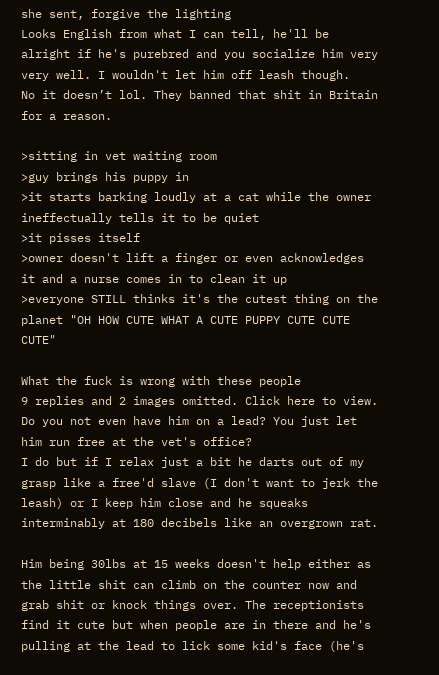she sent, forgive the lighting
Looks English from what I can tell, he'll be alright if he's purebred and you socialize him very very well. I wouldn't let him off leash though.
No it doesn’t lol. They banned that shit in Britain for a reason.

>sitting in vet waiting room
>guy brings his puppy in
>it starts barking loudly at a cat while the owner ineffectually tells it to be quiet
>it pisses itself
>owner doesn't lift a finger or even acknowledges it and a nurse comes in to clean it up
>everyone STILL thinks it's the cutest thing on the planet "OH HOW CUTE WHAT A CUTE PUPPY CUTE CUTE CUTE"

What the fuck is wrong with these people
9 replies and 2 images omitted. Click here to view.
Do you not even have him on a lead? You just let him run free at the vet's office?
I do but if I relax just a bit he darts out of my grasp like a free'd slave (I don't want to jerk the leash) or I keep him close and he squeaks interminably at 180 decibels like an overgrown rat.

Him being 30lbs at 15 weeks doesn't help either as the little shit can climb on the counter now and grab shit or knock things over. The receptionists find it cute but when people are in there and he's pulling at the lead to lick some kid's face (he's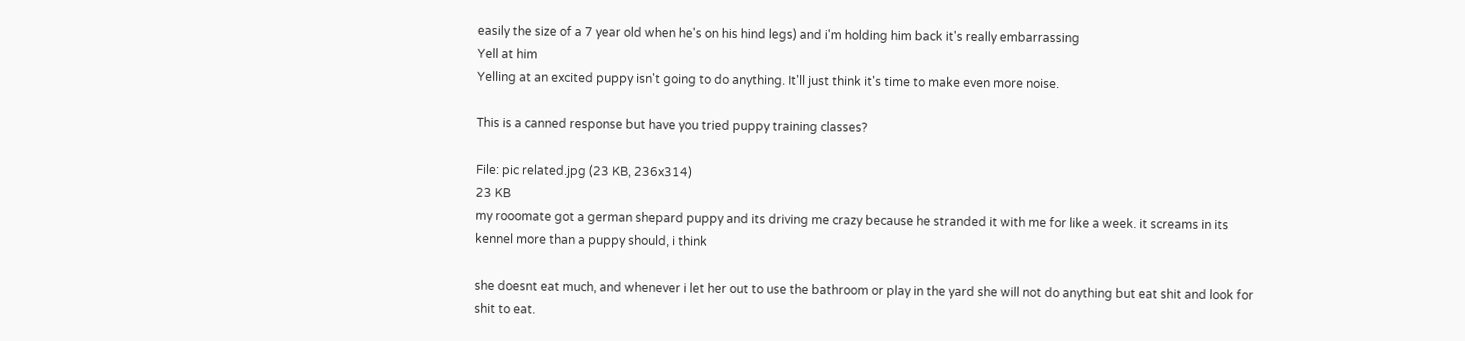easily the size of a 7 year old when he's on his hind legs) and i'm holding him back it's really embarrassing
Yell at him
Yelling at an excited puppy isn't going to do anything. It'll just think it's time to make even more noise.

This is a canned response but have you tried puppy training classes?

File: pic related.jpg (23 KB, 236x314)
23 KB
my rooomate got a german shepard puppy and its driving me crazy because he stranded it with me for like a week. it screams in its kennel more than a puppy should, i think

she doesnt eat much, and whenever i let her out to use the bathroom or play in the yard she will not do anything but eat shit and look for shit to eat.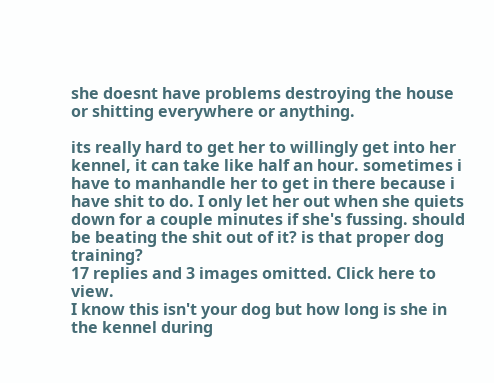she doesnt have problems destroying the house or shitting everywhere or anything.

its really hard to get her to willingly get into her kennel, it can take like half an hour. sometimes i have to manhandle her to get in there because i have shit to do. I only let her out when she quiets down for a couple minutes if she's fussing. should be beating the shit out of it? is that proper dog training?
17 replies and 3 images omitted. Click here to view.
I know this isn't your dog but how long is she in the kennel during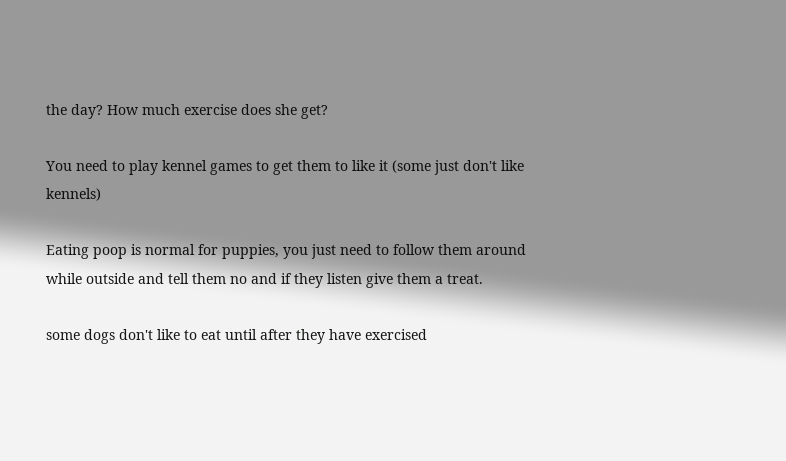the day? How much exercise does she get?

You need to play kennel games to get them to like it (some just don't like kennels)

Eating poop is normal for puppies, you just need to follow them around while outside and tell them no and if they listen give them a treat.

some dogs don't like to eat until after they have exercised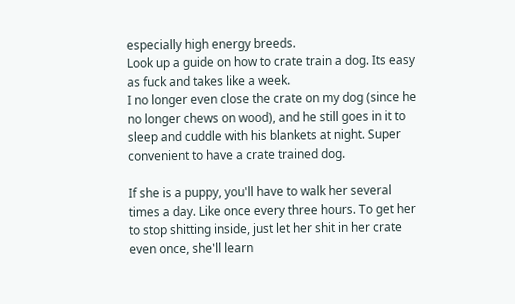especially high energy breeds.
Look up a guide on how to crate train a dog. Its easy as fuck and takes like a week.
I no longer even close the crate on my dog (since he no longer chews on wood), and he still goes in it to sleep and cuddle with his blankets at night. Super convenient to have a crate trained dog.

If she is a puppy, you'll have to walk her several times a day. Like once every three hours. To get her to stop shitting inside, just let her shit in her crate even once, she'll learn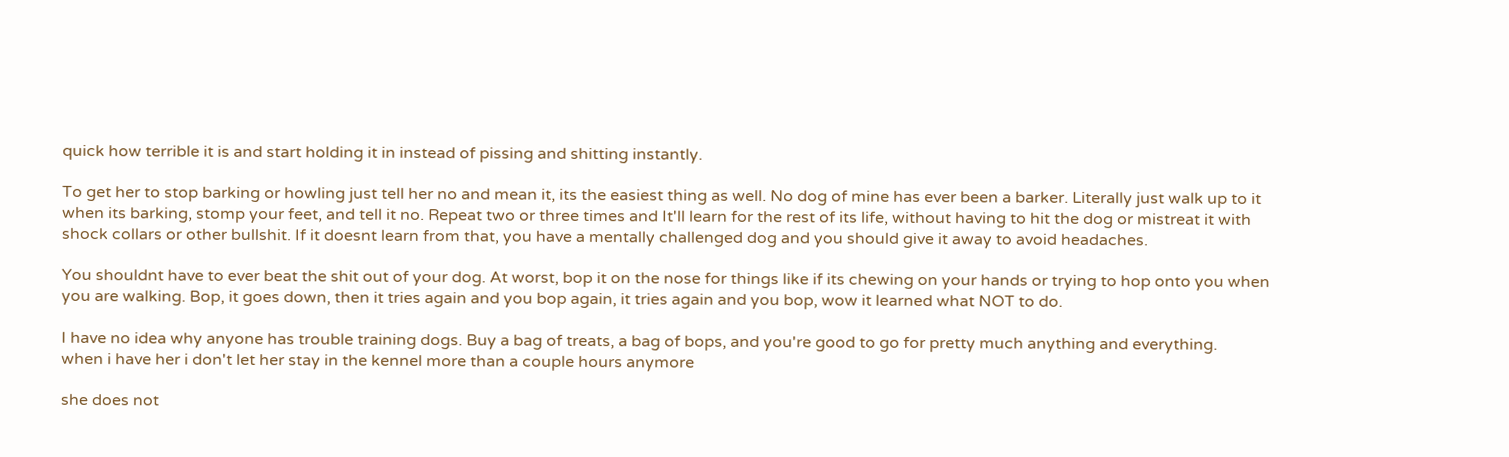quick how terrible it is and start holding it in instead of pissing and shitting instantly.

To get her to stop barking or howling just tell her no and mean it, its the easiest thing as well. No dog of mine has ever been a barker. Literally just walk up to it when its barking, stomp your feet, and tell it no. Repeat two or three times and It'll learn for the rest of its life, without having to hit the dog or mistreat it with shock collars or other bullshit. If it doesnt learn from that, you have a mentally challenged dog and you should give it away to avoid headaches.

You shouldnt have to ever beat the shit out of your dog. At worst, bop it on the nose for things like if its chewing on your hands or trying to hop onto you when you are walking. Bop, it goes down, then it tries again and you bop again, it tries again and you bop, wow it learned what NOT to do.

I have no idea why anyone has trouble training dogs. Buy a bag of treats, a bag of bops, and you're good to go for pretty much anything and everything.
when i have her i don't let her stay in the kennel more than a couple hours anymore

she does not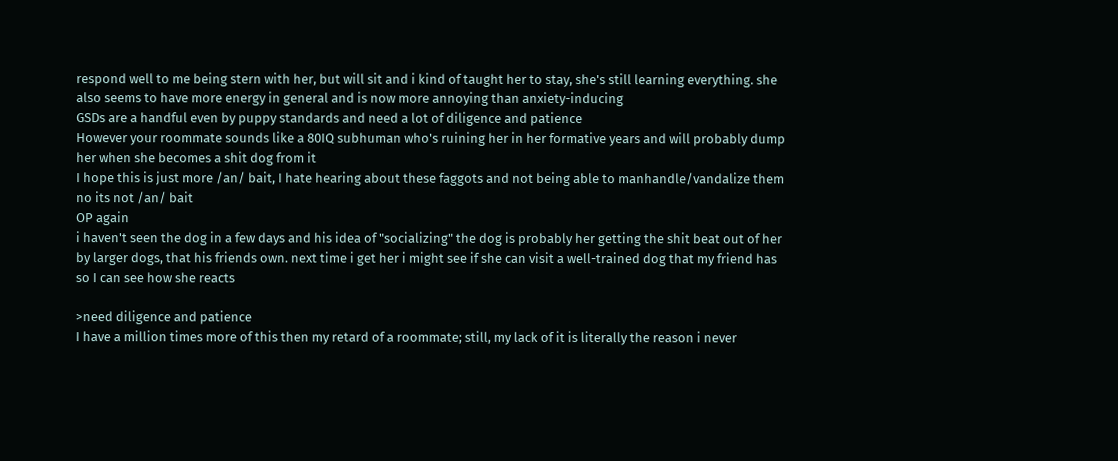respond well to me being stern with her, but will sit and i kind of taught her to stay, she's still learning everything. she also seems to have more energy in general and is now more annoying than anxiety-inducing
GSDs are a handful even by puppy standards and need a lot of diligence and patience
However your roommate sounds like a 80IQ subhuman who's ruining her in her formative years and will probably dump her when she becomes a shit dog from it
I hope this is just more /an/ bait, I hate hearing about these faggots and not being able to manhandle/vandalize them
no its not /an/ bait
OP again
i haven't seen the dog in a few days and his idea of "socializing" the dog is probably her getting the shit beat out of her by larger dogs, that his friends own. next time i get her i might see if she can visit a well-trained dog that my friend has so I can see how she reacts

>need diligence and patience
I have a million times more of this then my retard of a roommate; still, my lack of it is literally the reason i never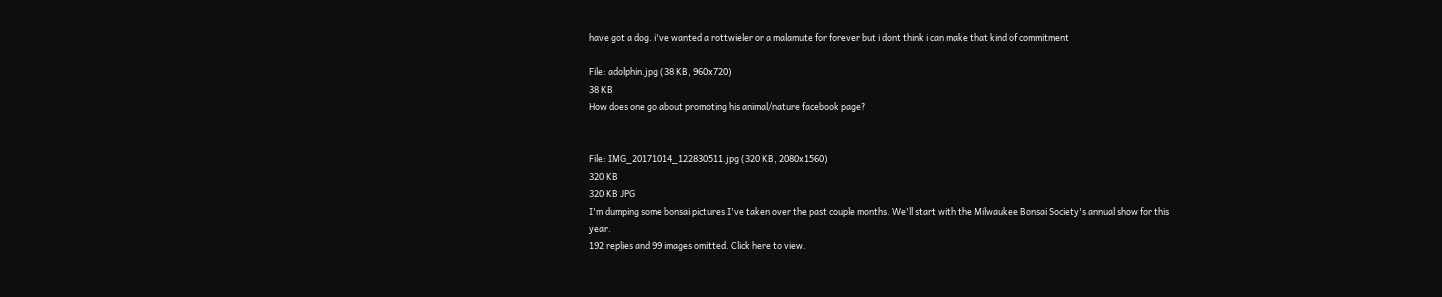have got a dog. i've wanted a rottwieler or a malamute for forever but i dont think i can make that kind of commitment

File: adolphin.jpg (38 KB, 960x720)
38 KB
How does one go about promoting his animal/nature facebook page?


File: IMG_20171014_122830511.jpg (320 KB, 2080x1560)
320 KB
320 KB JPG
I'm dumping some bonsai pictures I've taken over the past couple months. We'll start with the Milwaukee Bonsai Society's annual show for this year.
192 replies and 99 images omitted. Click here to view.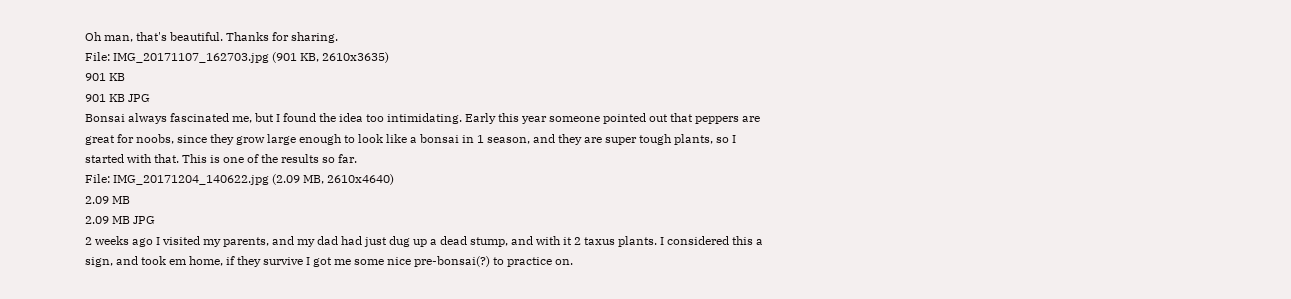Oh man, that's beautiful. Thanks for sharing.
File: IMG_20171107_162703.jpg (901 KB, 2610x3635)
901 KB
901 KB JPG
Bonsai always fascinated me, but I found the idea too intimidating. Early this year someone pointed out that peppers are great for noobs, since they grow large enough to look like a bonsai in 1 season, and they are super tough plants, so I started with that. This is one of the results so far.
File: IMG_20171204_140622.jpg (2.09 MB, 2610x4640)
2.09 MB
2.09 MB JPG
2 weeks ago I visited my parents, and my dad had just dug up a dead stump, and with it 2 taxus plants. I considered this a sign, and took em home, if they survive I got me some nice pre-bonsai(?) to practice on.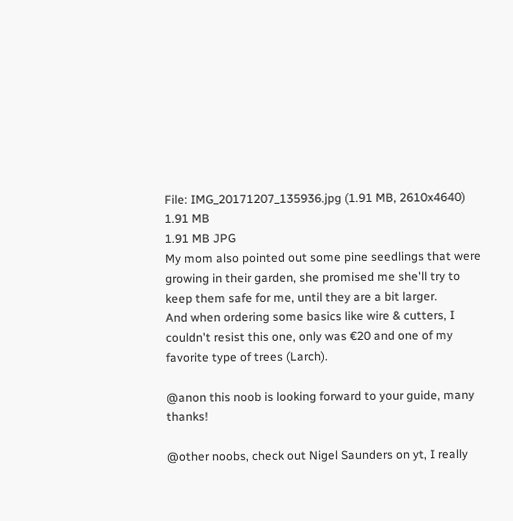File: IMG_20171207_135936.jpg (1.91 MB, 2610x4640)
1.91 MB
1.91 MB JPG
My mom also pointed out some pine seedlings that were growing in their garden, she promised me she'll try to keep them safe for me, until they are a bit larger.
And when ordering some basics like wire & cutters, I couldn't resist this one, only was €20 and one of my favorite type of trees (Larch).

@anon this noob is looking forward to your guide, many thanks!

@other noobs, check out Nigel Saunders on yt, I really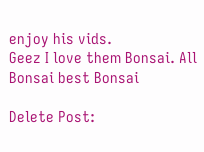enjoy his vids.
Geez I love them Bonsai. All Bonsai best Bonsai

Delete Post: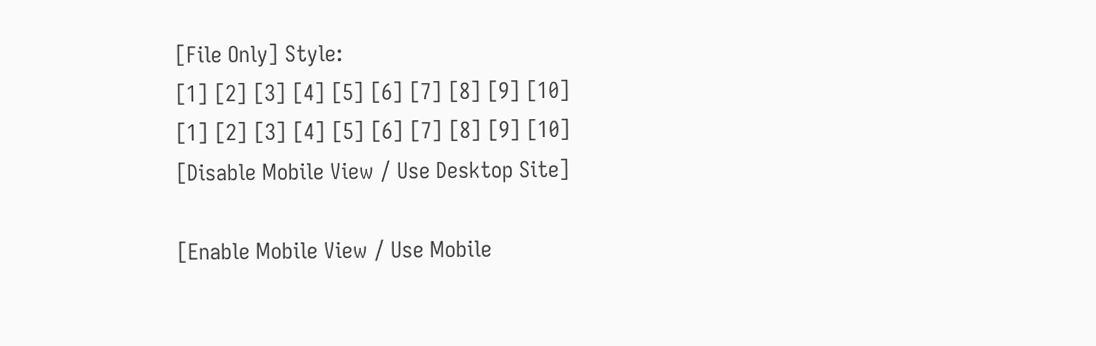[File Only] Style:
[1] [2] [3] [4] [5] [6] [7] [8] [9] [10]
[1] [2] [3] [4] [5] [6] [7] [8] [9] [10]
[Disable Mobile View / Use Desktop Site]

[Enable Mobile View / Use Mobile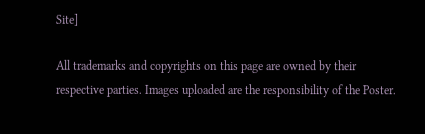Site]

All trademarks and copyrights on this page are owned by their respective parties. Images uploaded are the responsibility of the Poster.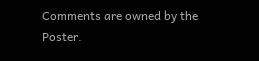Comments are owned by the Poster.